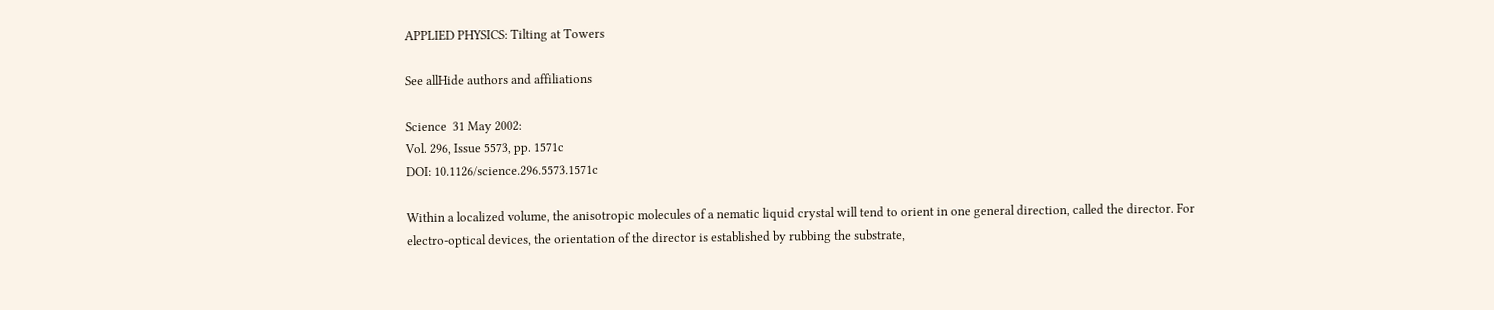APPLIED PHYSICS: Tilting at Towers

See allHide authors and affiliations

Science  31 May 2002:
Vol. 296, Issue 5573, pp. 1571c
DOI: 10.1126/science.296.5573.1571c

Within a localized volume, the anisotropic molecules of a nematic liquid crystal will tend to orient in one general direction, called the director. For electro-optical devices, the orientation of the director is established by rubbing the substrate,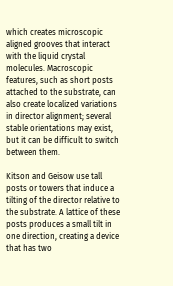which creates microscopic aligned grooves that interact with the liquid crystal molecules. Macroscopic features, such as short posts attached to the substrate, can also create localized variations in director alignment; several stable orientations may exist, but it can be difficult to switch between them.

Kitson and Geisow use tall posts or towers that induce a tilting of the director relative to the substrate. A lattice of these posts produces a small tilt in one direction, creating a device that has two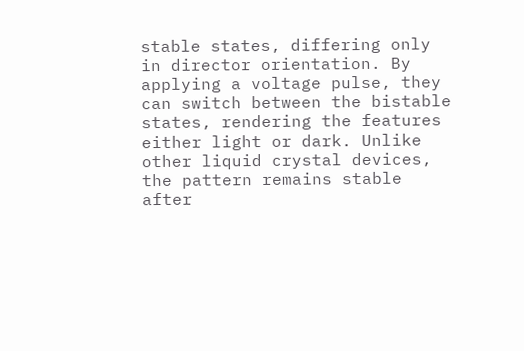stable states, differing only in director orientation. By applying a voltage pulse, they can switch between the bistable states, rendering the features either light or dark. Unlike other liquid crystal devices, the pattern remains stable after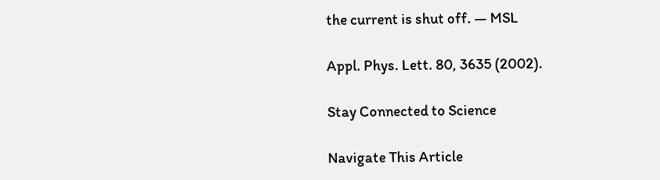the current is shut off. — MSL

Appl. Phys. Lett. 80, 3635 (2002).

Stay Connected to Science

Navigate This Article